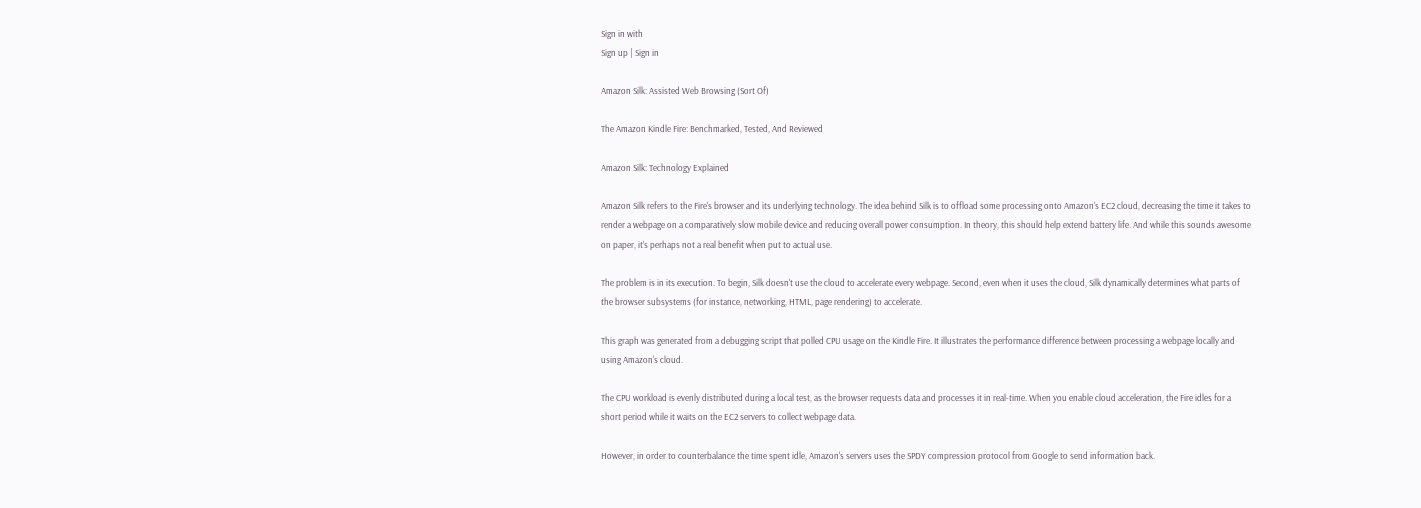Sign in with
Sign up | Sign in

Amazon Silk: Assisted Web Browsing (Sort Of)

The Amazon Kindle Fire: Benchmarked, Tested, And Reviewed

Amazon Silk: Technology Explained

Amazon Silk refers to the Fire's browser and its underlying technology. The idea behind Silk is to offload some processing onto Amazon's EC2 cloud, decreasing the time it takes to render a webpage on a comparatively slow mobile device and reducing overall power consumption. In theory, this should help extend battery life. And while this sounds awesome on paper, it's perhaps not a real benefit when put to actual use.

The problem is in its execution. To begin, Silk doesn't use the cloud to accelerate every webpage. Second, even when it uses the cloud, Silk dynamically determines what parts of the browser subsystems (for instance, networking, HTML, page rendering) to accelerate.

This graph was generated from a debugging script that polled CPU usage on the Kindle Fire. It illustrates the performance difference between processing a webpage locally and using Amazon's cloud.

The CPU workload is evenly distributed during a local test, as the browser requests data and processes it in real-time. When you enable cloud acceleration, the Fire idles for a short period while it waits on the EC2 servers to collect webpage data.

However, in order to counterbalance the time spent idle, Amazon's servers uses the SPDY compression protocol from Google to send information back.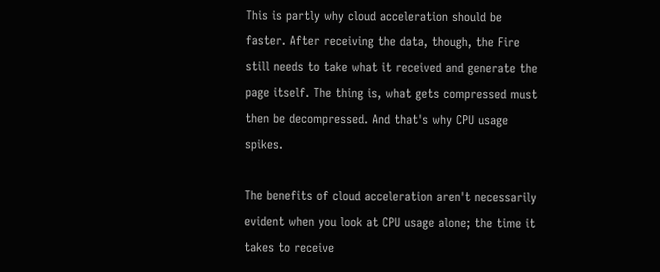This is partly why cloud acceleration should be faster. After receiving the data, though, the Fire still needs to take what it received and generate the page itself. The thing is, what gets compressed must then be decompressed. And that's why CPU usage spikes.

The benefits of cloud acceleration aren't necessarily evident when you look at CPU usage alone; the time it takes to receive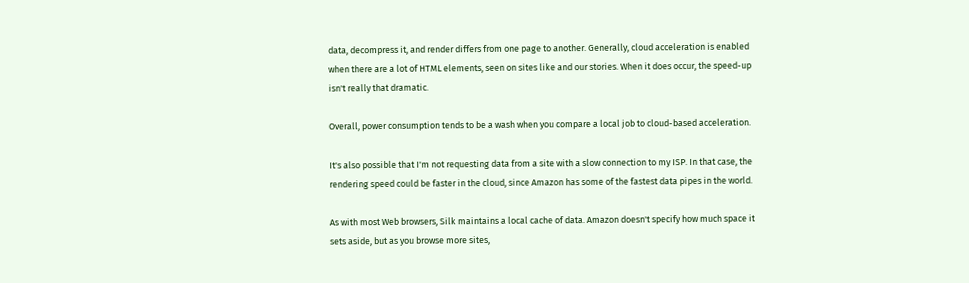data, decompress it, and render differs from one page to another. Generally, cloud acceleration is enabled when there are a lot of HTML elements, seen on sites like and our stories. When it does occur, the speed-up isn't really that dramatic.

Overall, power consumption tends to be a wash when you compare a local job to cloud-based acceleration.

It's also possible that I'm not requesting data from a site with a slow connection to my ISP. In that case, the rendering speed could be faster in the cloud, since Amazon has some of the fastest data pipes in the world.

As with most Web browsers, Silk maintains a local cache of data. Amazon doesn't specify how much space it sets aside, but as you browse more sites,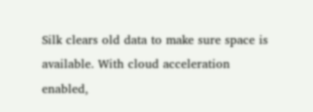Silk clears old data to make sure space is available. With cloud acceleration enabled,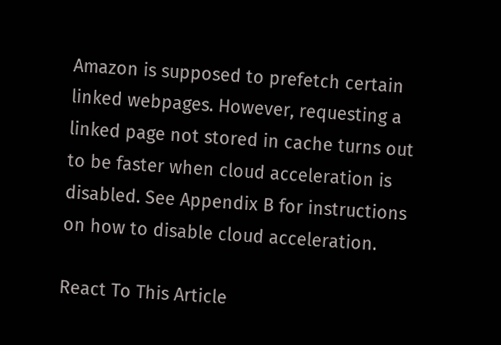Amazon is supposed to prefetch certain linked webpages. However, requesting a linked page not stored in cache turns out to be faster when cloud acceleration is disabled. See Appendix B for instructions on how to disable cloud acceleration.

React To This Article